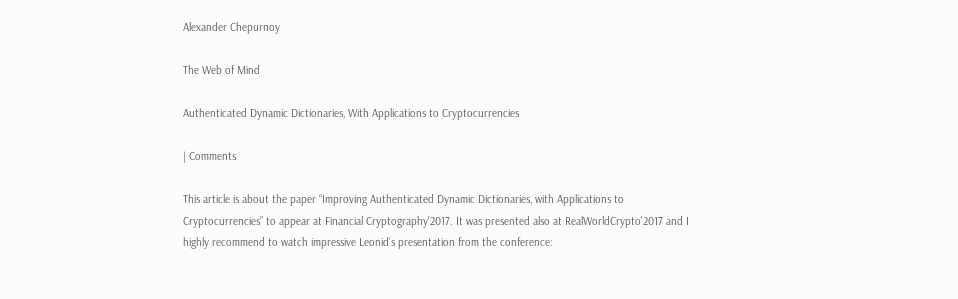Alexander Chepurnoy

The Web of Mind

Authenticated Dynamic Dictionaries, With Applications to Cryptocurrencies

| Comments

This article is about the paper “Improving Authenticated Dynamic Dictionaries, with Applications to Cryptocurrencies” to appear at Financial Cryptography'2017. It was presented also at RealWorldCrypto'2017 and I highly recommend to watch impressive Leonid’s presentation from the conference: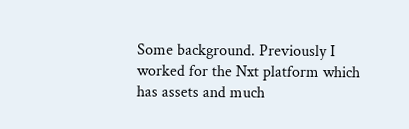Some background. Previously I worked for the Nxt platform which has assets and much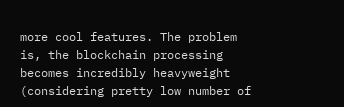more cool features. The problem is, the blockchain processing becomes incredibly heavyweight (considering pretty low number of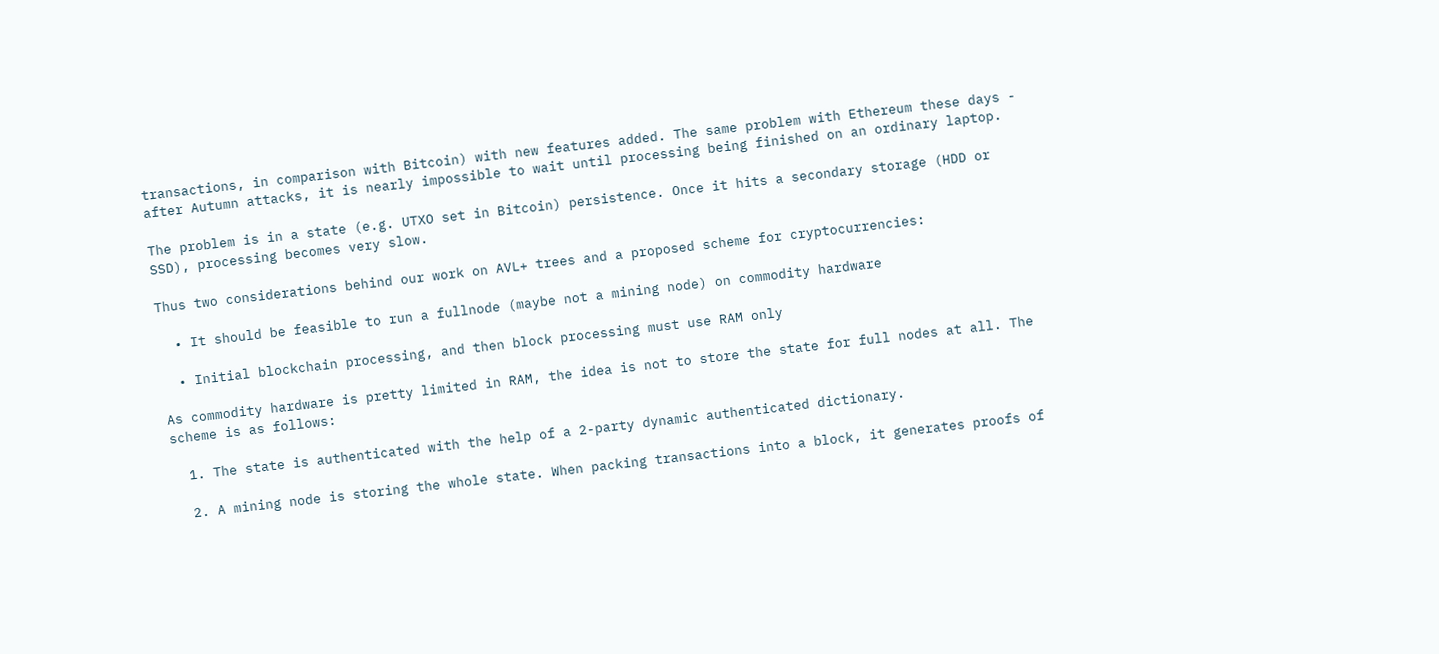transactions, in comparison with Bitcoin) with new features added. The same problem with Ethereum these days - after Autumn attacks, it is nearly impossible to wait until processing being finished on an ordinary laptop.

The problem is in a state (e.g. UTXO set in Bitcoin) persistence. Once it hits a secondary storage (HDD or SSD), processing becomes very slow.

Thus two considerations behind our work on AVL+ trees and a proposed scheme for cryptocurrencies:

  • It should be feasible to run a fullnode (maybe not a mining node) on commodity hardware

  • Initial blockchain processing, and then block processing must use RAM only

As commodity hardware is pretty limited in RAM, the idea is not to store the state for full nodes at all. The scheme is as follows:

  1. The state is authenticated with the help of a 2-party dynamic authenticated dictionary.

  2. A mining node is storing the whole state. When packing transactions into a block, it generates proofs of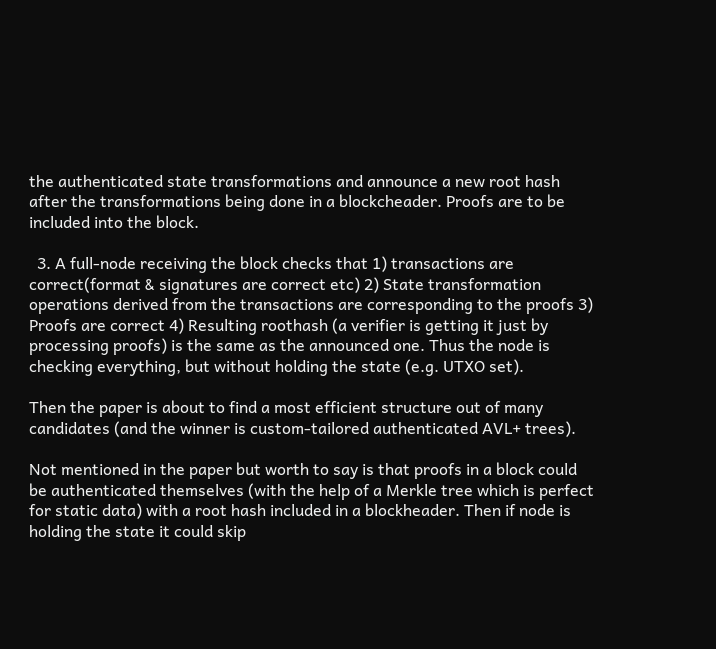the authenticated state transformations and announce a new root hash after the transformations being done in a blockcheader. Proofs are to be included into the block.

  3. A full-node receiving the block checks that 1) transactions are correct(format & signatures are correct etc) 2) State transformation operations derived from the transactions are corresponding to the proofs 3) Proofs are correct 4) Resulting roothash (a verifier is getting it just by processing proofs) is the same as the announced one. Thus the node is checking everything, but without holding the state (e.g. UTXO set).

Then the paper is about to find a most efficient structure out of many candidates (and the winner is custom-tailored authenticated AVL+ trees).

Not mentioned in the paper but worth to say is that proofs in a block could be authenticated themselves (with the help of a Merkle tree which is perfect for static data) with a root hash included in a blockheader. Then if node is holding the state it could skip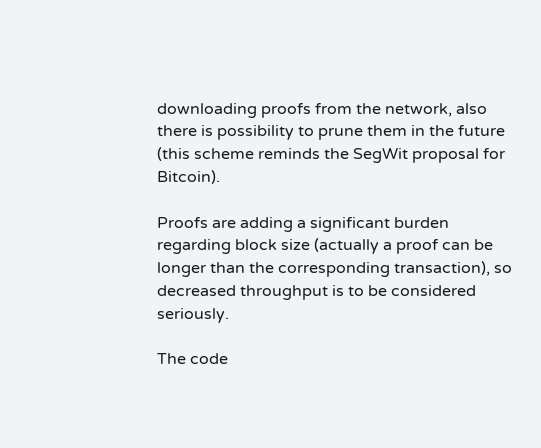downloading proofs from the network, also there is possibility to prune them in the future (this scheme reminds the SegWit proposal for Bitcoin).

Proofs are adding a significant burden regarding block size (actually a proof can be longer than the corresponding transaction), so decreased throughput is to be considered seriously.

The code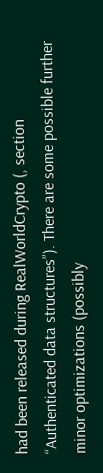had been released during RealWorldCrypto (, section “Authenticated data structures”). There are some possible further minor optimizations (possibly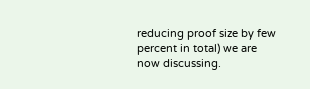reducing proof size by few percent in total) we are now discussing.